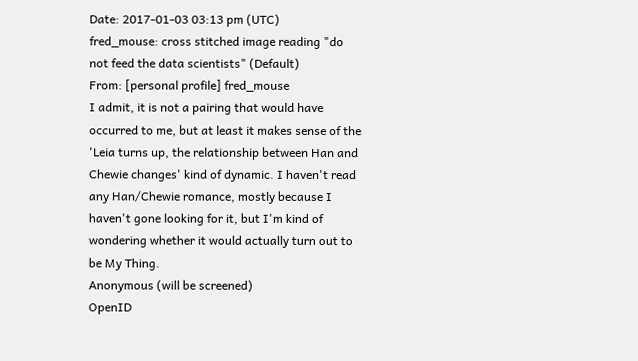Date: 2017-01-03 03:13 pm (UTC)
fred_mouse: cross stitched image reading "do not feed the data scientists" (Default)
From: [personal profile] fred_mouse
I admit, it is not a pairing that would have occurred to me, but at least it makes sense of the 'Leia turns up, the relationship between Han and Chewie changes' kind of dynamic. I haven't read any Han/Chewie romance, mostly because I haven't gone looking for it, but I'm kind of wondering whether it would actually turn out to be My Thing.
Anonymous (will be screened)
OpenID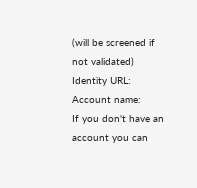(will be screened if not validated)
Identity URL:
Account name:
If you don't have an account you can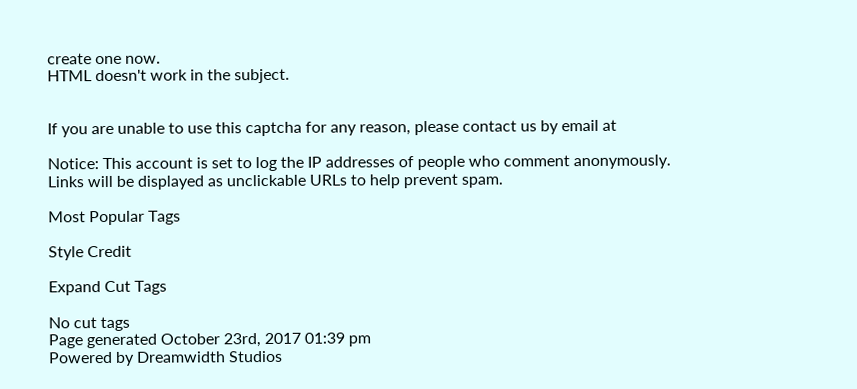create one now.
HTML doesn't work in the subject.


If you are unable to use this captcha for any reason, please contact us by email at

Notice: This account is set to log the IP addresses of people who comment anonymously.
Links will be displayed as unclickable URLs to help prevent spam.

Most Popular Tags

Style Credit

Expand Cut Tags

No cut tags
Page generated October 23rd, 2017 01:39 pm
Powered by Dreamwidth Studios